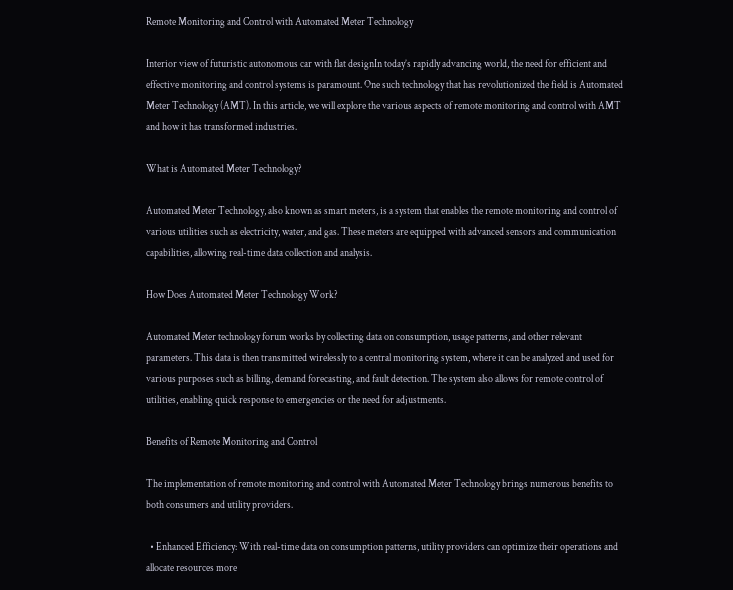Remote Monitoring and Control with Automated Meter Technology

Interior view of futuristic autonomous car with flat designIn today’s rapidly advancing world, the need for efficient and effective monitoring and control systems is paramount. One such technology that has revolutionized the field is Automated Meter Technology (AMT). In this article, we will explore the various aspects of remote monitoring and control with AMT and how it has transformed industries.

What is Automated Meter Technology?

Automated Meter Technology, also known as smart meters, is a system that enables the remote monitoring and control of various utilities such as electricity, water, and gas. These meters are equipped with advanced sensors and communication capabilities, allowing real-time data collection and analysis.

How Does Automated Meter Technology Work?

Automated Meter technology forum works by collecting data on consumption, usage patterns, and other relevant parameters. This data is then transmitted wirelessly to a central monitoring system, where it can be analyzed and used for various purposes such as billing, demand forecasting, and fault detection. The system also allows for remote control of utilities, enabling quick response to emergencies or the need for adjustments.

Benefits of Remote Monitoring and Control

The implementation of remote monitoring and control with Automated Meter Technology brings numerous benefits to both consumers and utility providers.

  • Enhanced Efficiency: With real-time data on consumption patterns, utility providers can optimize their operations and allocate resources more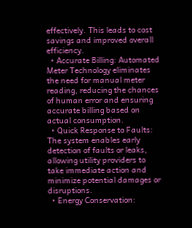effectively. This leads to cost savings and improved overall efficiency.
  • Accurate Billing: Automated Meter Technology eliminates the need for manual meter reading, reducing the chances of human error and ensuring accurate billing based on actual consumption.
  • Quick Response to Faults: The system enables early detection of faults or leaks, allowing utility providers to take immediate action and minimize potential damages or disruptions.
  • Energy Conservation: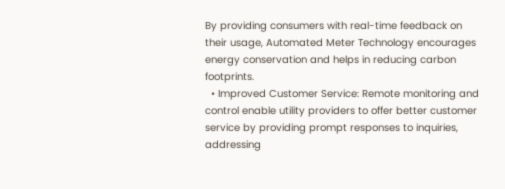By providing consumers with real-time feedback on their usage, Automated Meter Technology encourages energy conservation and helps in reducing carbon footprints.
  • Improved Customer Service: Remote monitoring and control enable utility providers to offer better customer service by providing prompt responses to inquiries, addressing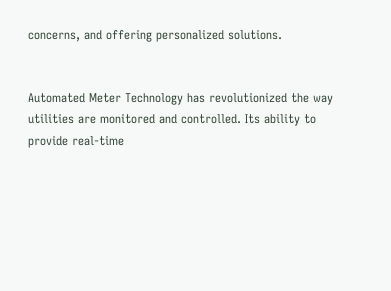concerns, and offering personalized solutions.


Automated Meter Technology has revolutionized the way utilities are monitored and controlled. Its ability to provide real-time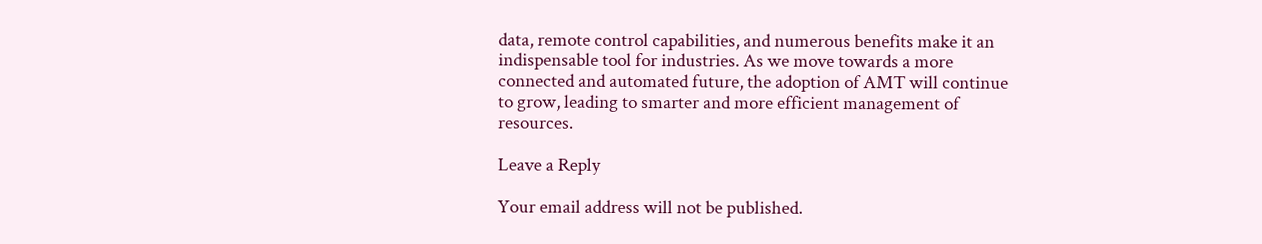data, remote control capabilities, and numerous benefits make it an indispensable tool for industries. As we move towards a more connected and automated future, the adoption of AMT will continue to grow, leading to smarter and more efficient management of resources.

Leave a Reply

Your email address will not be published.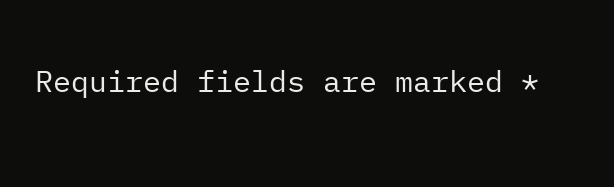Required fields are marked *